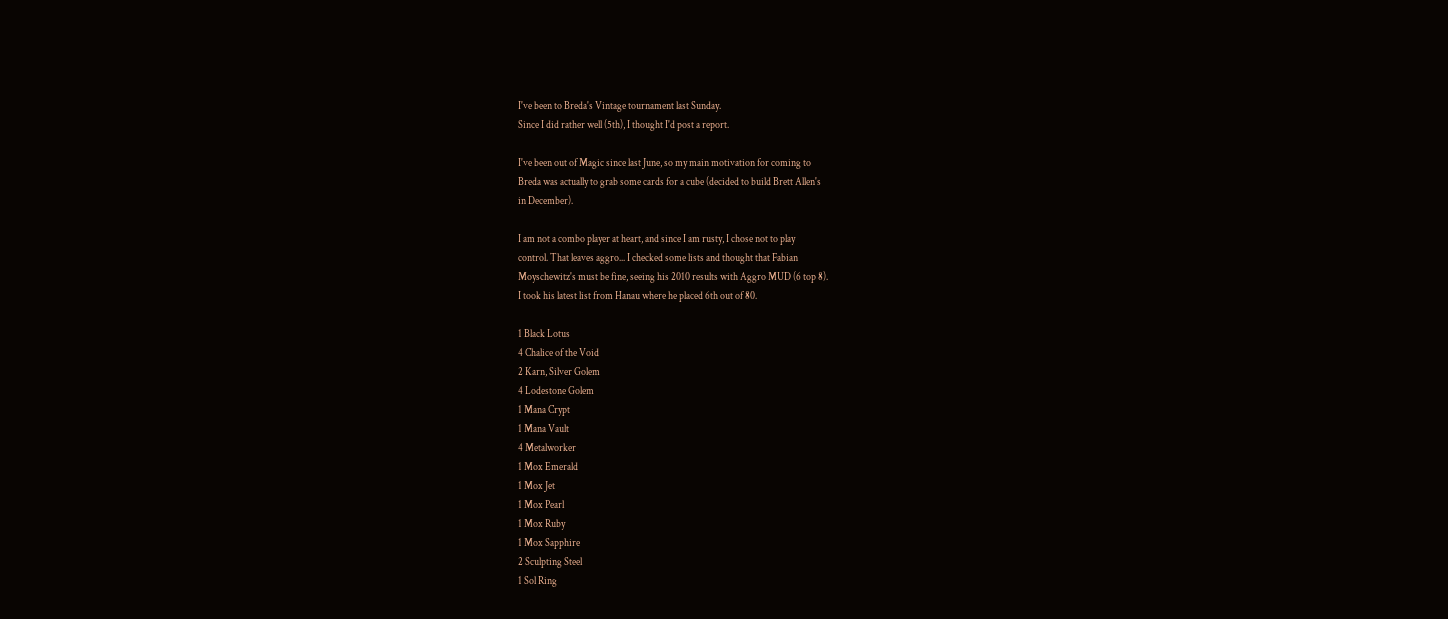I've been to Breda's Vintage tournament last Sunday.
Since I did rather well (5th), I thought I'd post a report.

I've been out of Magic since last June, so my main motivation for coming to
Breda was actually to grab some cards for a cube (decided to build Brett Allen's
in December).

I am not a combo player at heart, and since I am rusty, I chose not to play
control. That leaves aggro... I checked some lists and thought that Fabian
Moyschewitz's must be fine, seeing his 2010 results with Aggro MUD (6 top 8).
I took his latest list from Hanau where he placed 6th out of 80.

1 Black Lotus
4 Chalice of the Void
2 Karn, Silver Golem
4 Lodestone Golem
1 Mana Crypt
1 Mana Vault
4 Metalworker
1 Mox Emerald
1 Mox Jet
1 Mox Pearl
1 Mox Ruby
1 Mox Sapphire
2 Sculpting Steel
1 Sol Ring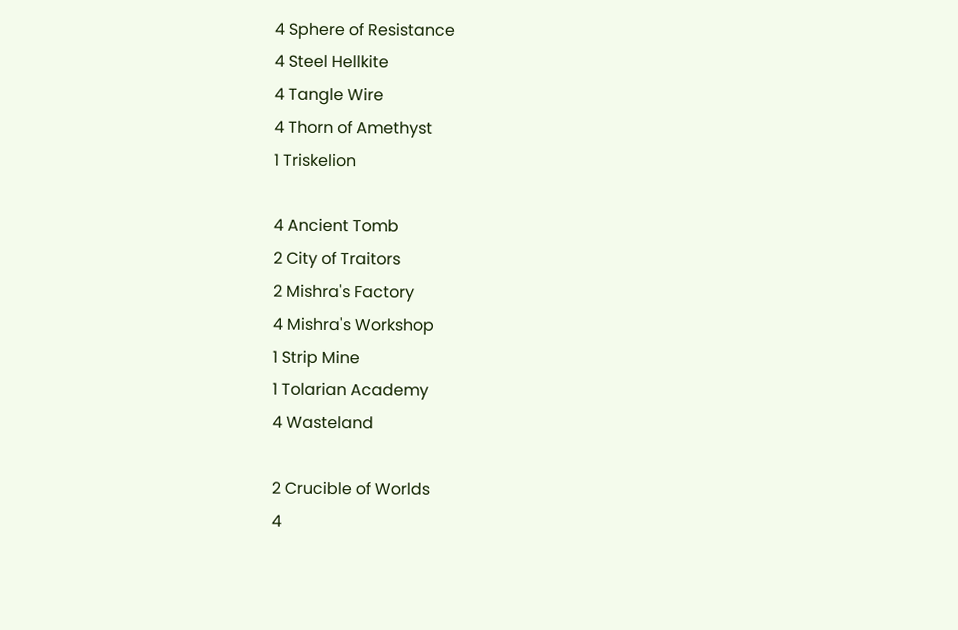4 Sphere of Resistance
4 Steel Hellkite
4 Tangle Wire
4 Thorn of Amethyst
1 Triskelion

4 Ancient Tomb
2 City of Traitors
2 Mishra's Factory
4 Mishra's Workshop
1 Strip Mine
1 Tolarian Academy
4 Wasteland

2 Crucible of Worlds
4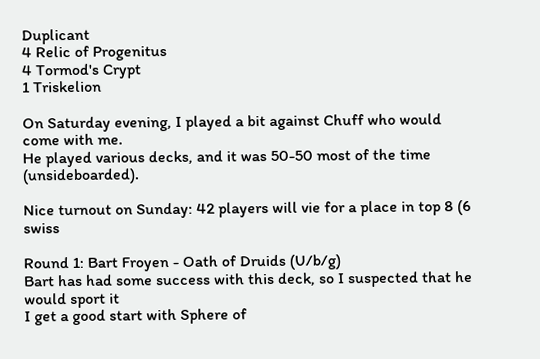Duplicant
4 Relic of Progenitus
4 Tormod's Crypt
1 Triskelion

On Saturday evening, I played a bit against Chuff who would come with me.
He played various decks, and it was 50-50 most of the time (unsideboarded).

Nice turnout on Sunday: 42 players will vie for a place in top 8 (6 swiss

Round 1: Bart Froyen - Oath of Druids (U/b/g)
Bart has had some success with this deck, so I suspected that he would sport it
I get a good start with Sphere of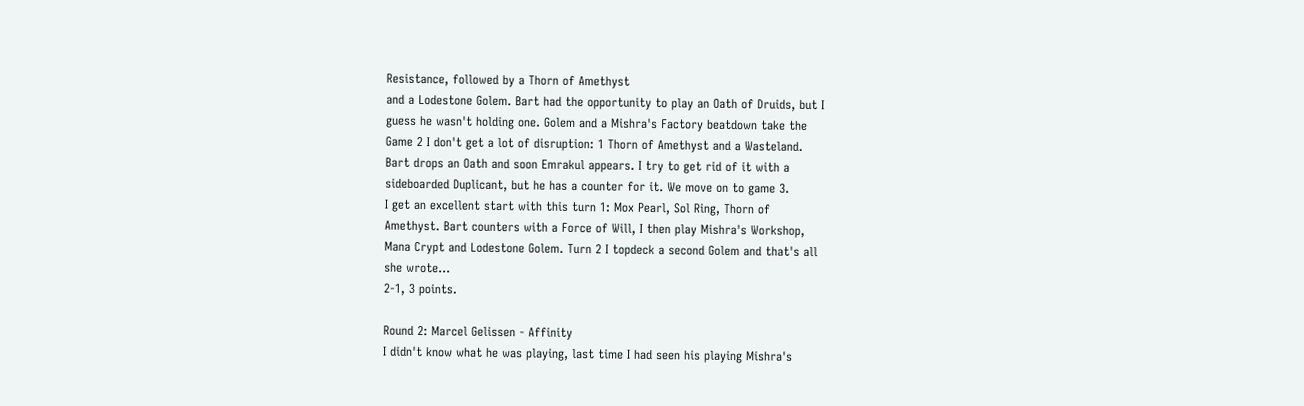Resistance, followed by a Thorn of Amethyst
and a Lodestone Golem. Bart had the opportunity to play an Oath of Druids, but I
guess he wasn't holding one. Golem and a Mishra's Factory beatdown take the
Game 2 I don't get a lot of disruption: 1 Thorn of Amethyst and a Wasteland.
Bart drops an Oath and soon Emrakul appears. I try to get rid of it with a
sideboarded Duplicant, but he has a counter for it. We move on to game 3.
I get an excellent start with this turn 1: Mox Pearl, Sol Ring, Thorn of
Amethyst. Bart counters with a Force of Will, I then play Mishra's Workshop,
Mana Crypt and Lodestone Golem. Turn 2 I topdeck a second Golem and that's all
she wrote...
2-1, 3 points.

Round 2: Marcel Gelissen - Affinity
I didn't know what he was playing, last time I had seen his playing Mishra's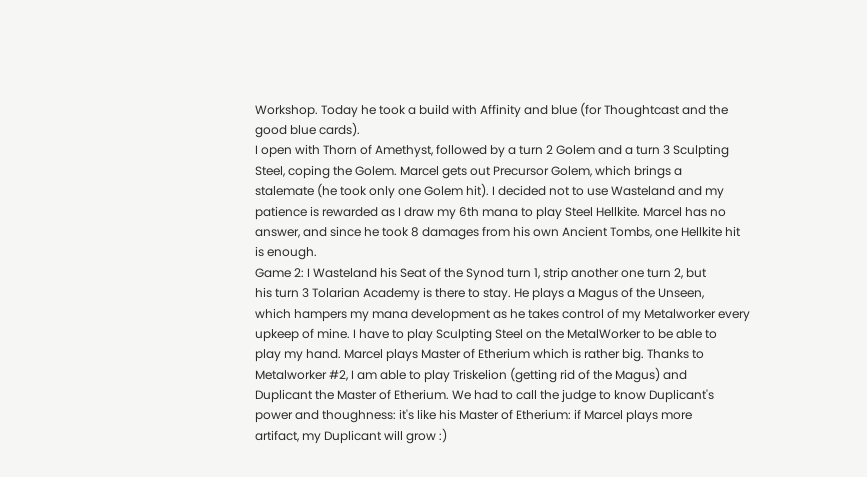Workshop. Today he took a build with Affinity and blue (for Thoughtcast and the
good blue cards).
I open with Thorn of Amethyst, followed by a turn 2 Golem and a turn 3 Sculpting
Steel, coping the Golem. Marcel gets out Precursor Golem, which brings a
stalemate (he took only one Golem hit). I decided not to use Wasteland and my
patience is rewarded as I draw my 6th mana to play Steel Hellkite. Marcel has no
answer, and since he took 8 damages from his own Ancient Tombs, one Hellkite hit
is enough.
Game 2: I Wasteland his Seat of the Synod turn 1, strip another one turn 2, but
his turn 3 Tolarian Academy is there to stay. He plays a Magus of the Unseen,
which hampers my mana development as he takes control of my Metalworker every
upkeep of mine. I have to play Sculpting Steel on the MetalWorker to be able to
play my hand. Marcel plays Master of Etherium which is rather big. Thanks to
Metalworker #2, I am able to play Triskelion (getting rid of the Magus) and
Duplicant the Master of Etherium. We had to call the judge to know Duplicant's
power and thoughness: it's like his Master of Etherium: if Marcel plays more
artifact, my Duplicant will grow :)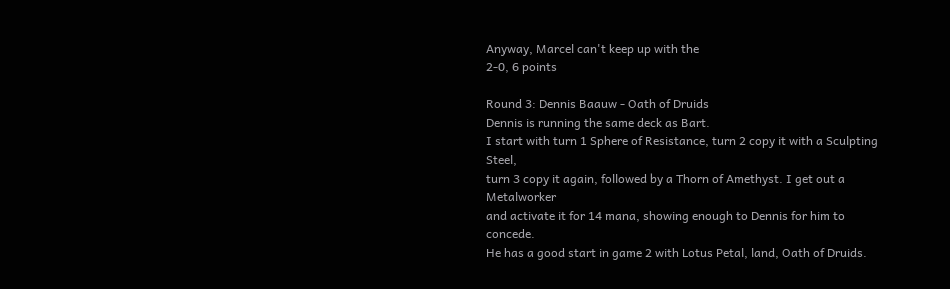Anyway, Marcel can't keep up with the
2-0, 6 points

Round 3: Dennis Baauw - Oath of Druids
Dennis is running the same deck as Bart.
I start with turn 1 Sphere of Resistance, turn 2 copy it with a Sculpting Steel,
turn 3 copy it again, followed by a Thorn of Amethyst. I get out a Metalworker
and activate it for 14 mana, showing enough to Dennis for him to concede.
He has a good start in game 2 with Lotus Petal, land, Oath of Druids.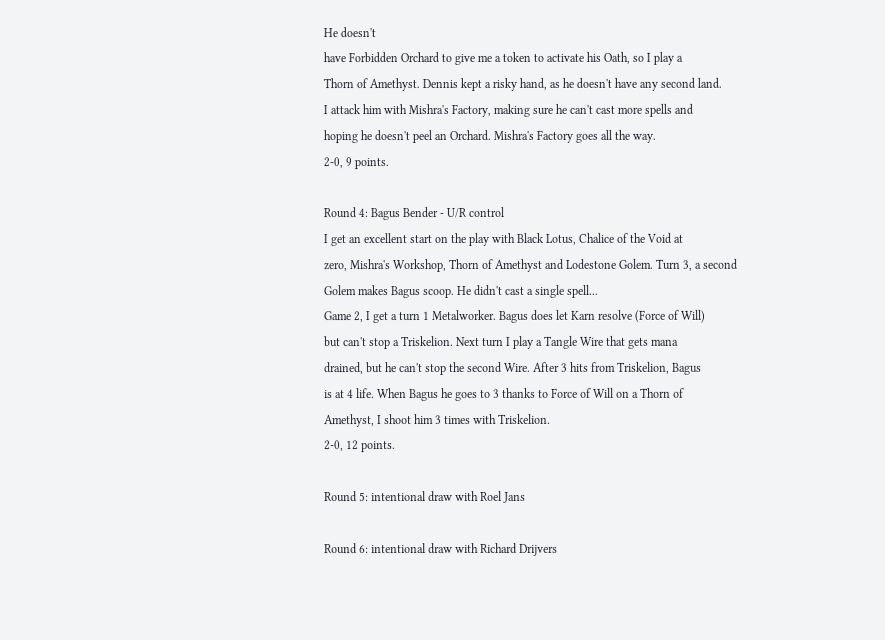He doesn't
have Forbidden Orchard to give me a token to activate his Oath, so I play a
Thorn of Amethyst. Dennis kept a risky hand, as he doesn't have any second land.
I attack him with Mishra's Factory, making sure he can't cast more spells and
hoping he doesn't peel an Orchard. Mishra's Factory goes all the way.
2-0, 9 points.

Round 4: Bagus Bender - U/R control
I get an excellent start on the play with Black Lotus, Chalice of the Void at
zero, Mishra's Workshop, Thorn of Amethyst and Lodestone Golem. Turn 3, a second
Golem makes Bagus scoop. He didn't cast a single spell...
Game 2, I get a turn 1 Metalworker. Bagus does let Karn resolve (Force of Will)
but can't stop a Triskelion. Next turn I play a Tangle Wire that gets mana
drained, but he can't stop the second Wire. After 3 hits from Triskelion, Bagus
is at 4 life. When Bagus he goes to 3 thanks to Force of Will on a Thorn of
Amethyst, I shoot him 3 times with Triskelion.
2-0, 12 points.

Round 5: intentional draw with Roel Jans

Round 6: intentional draw with Richard Drijvers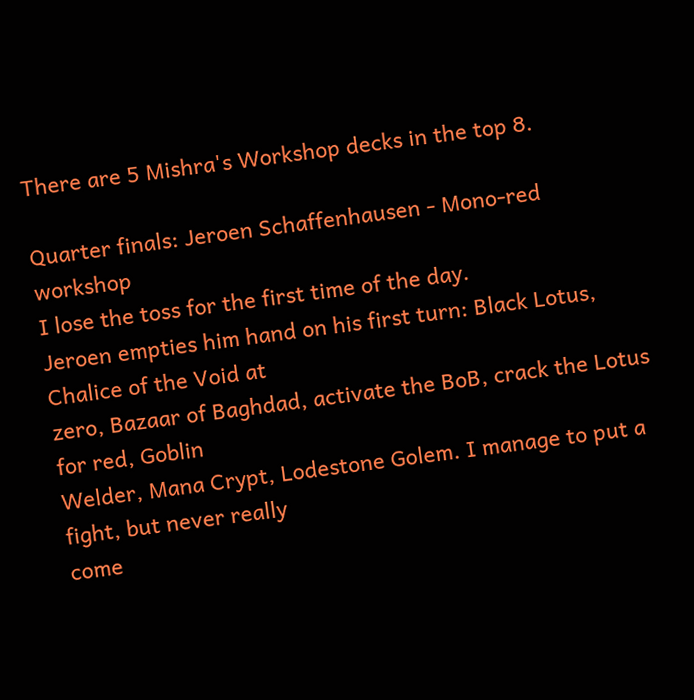There are 5 Mishra's Workshop decks in the top 8.

Quarter finals: Jeroen Schaffenhausen - Mono-red workshop
I lose the toss for the first time of the day.
Jeroen empties him hand on his first turn: Black Lotus, Chalice of the Void at
zero, Bazaar of Baghdad, activate the BoB, crack the Lotus for red, Goblin
Welder, Mana Crypt, Lodestone Golem. I manage to put a fight, but never really
come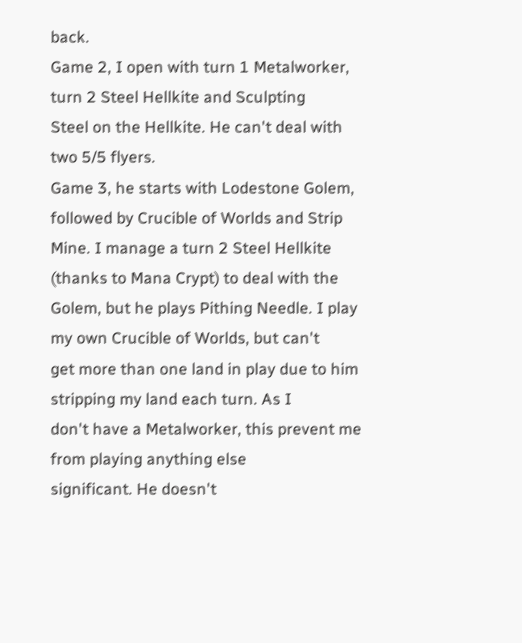back.
Game 2, I open with turn 1 Metalworker, turn 2 Steel Hellkite and Sculpting
Steel on the Hellkite. He can't deal with two 5/5 flyers.
Game 3, he starts with Lodestone Golem, followed by Crucible of Worlds and Strip
Mine. I manage a turn 2 Steel Hellkite (thanks to Mana Crypt) to deal with the
Golem, but he plays Pithing Needle. I play my own Crucible of Worlds, but can't
get more than one land in play due to him stripping my land each turn. As I
don't have a Metalworker, this prevent me from playing anything else
significant. He doesn't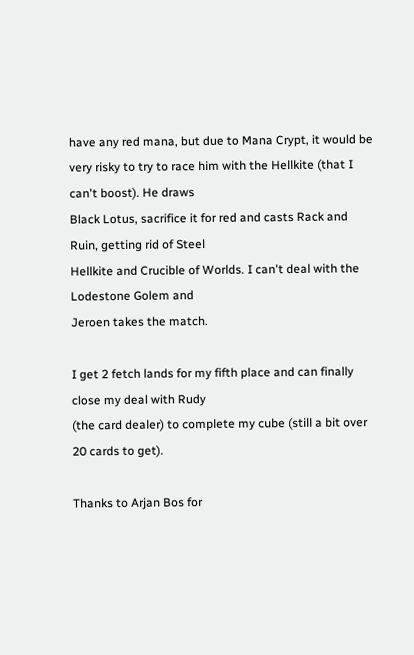have any red mana, but due to Mana Crypt, it would be
very risky to try to race him with the Hellkite (that I can't boost). He draws
Black Lotus, sacrifice it for red and casts Rack and Ruin, getting rid of Steel
Hellkite and Crucible of Worlds. I can't deal with the Lodestone Golem and
Jeroen takes the match.

I get 2 fetch lands for my fifth place and can finally close my deal with Rudy
(the card dealer) to complete my cube (still a bit over 20 cards to get).

Thanks to Arjan Bos for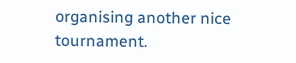organising another nice tournament.